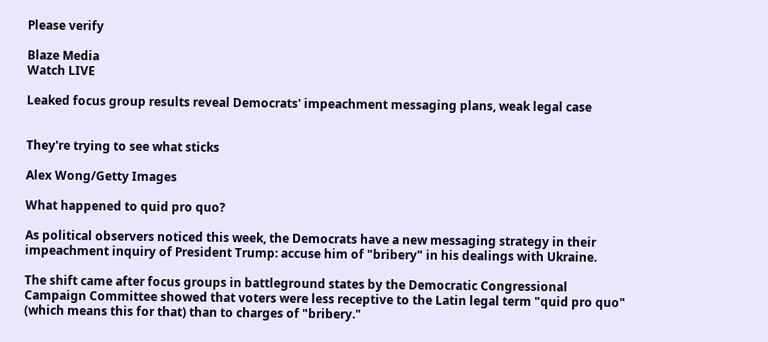Please verify

Blaze Media
Watch LIVE

Leaked focus group results reveal Democrats' impeachment messaging plans, weak legal case


They're trying to see what sticks

Alex Wong/Getty Images

What happened to quid pro quo?

As political observers noticed this week, the Democrats have a new messaging strategy in their impeachment inquiry of President Trump: accuse him of "bribery" in his dealings with Ukraine.

The shift came after focus groups in battleground states by the Democratic Congressional Campaign Committee showed that voters were less receptive to the Latin legal term "quid pro quo" (which means this for that) than to charges of "bribery."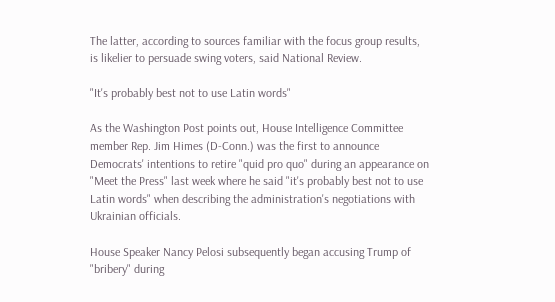The latter, according to sources familiar with the focus group results, is likelier to persuade swing voters, said National Review.

"It's probably best not to use Latin words"

As the Washington Post points out, House Intelligence Committee member Rep. Jim Himes (D-Conn.) was the first to announce Democrats' intentions to retire "quid pro quo" during an appearance on "Meet the Press" last week where he said "it's probably best not to use Latin words" when describing the administration's negotiations with Ukrainian officials.

House Speaker Nancy Pelosi subsequently began accusing Trump of "bribery" during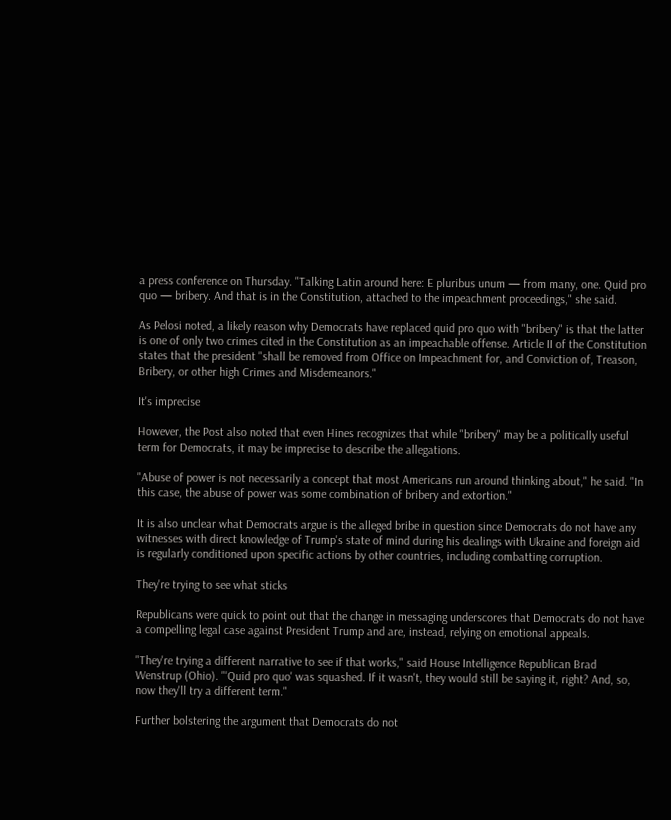a press conference on Thursday. "Talking Latin around here: E pluribus unum — from many, one. Quid pro quo — bribery. And that is in the Constitution, attached to the impeachment proceedings," she said.

As Pelosi noted, a likely reason why Democrats have replaced quid pro quo with "bribery" is that the latter is one of only two crimes cited in the Constitution as an impeachable offense. Article II of the Constitution states that the president "shall be removed from Office on Impeachment for, and Conviction of, Treason, Bribery, or other high Crimes and Misdemeanors."

It's imprecise

However, the Post also noted that even Hines recognizes that while "bribery" may be a politically useful term for Democrats, it may be imprecise to describe the allegations.

"Abuse of power is not necessarily a concept that most Americans run around thinking about," he said. "In this case, the abuse of power was some combination of bribery and extortion."

It is also unclear what Democrats argue is the alleged bribe in question since Democrats do not have any witnesses with direct knowledge of Trump's state of mind during his dealings with Ukraine and foreign aid is regularly conditioned upon specific actions by other countries, including combatting corruption.

They're trying to see what sticks

Republicans were quick to point out that the change in messaging underscores that Democrats do not have a compelling legal case against President Trump and are, instead, relying on emotional appeals.

"They're trying a different narrative to see if that works," said House Intelligence Republican Brad Wenstrup (Ohio). "'Quid pro quo' was squashed. If it wasn't, they would still be saying it, right? And, so, now they'll try a different term."

Further bolstering the argument that Democrats do not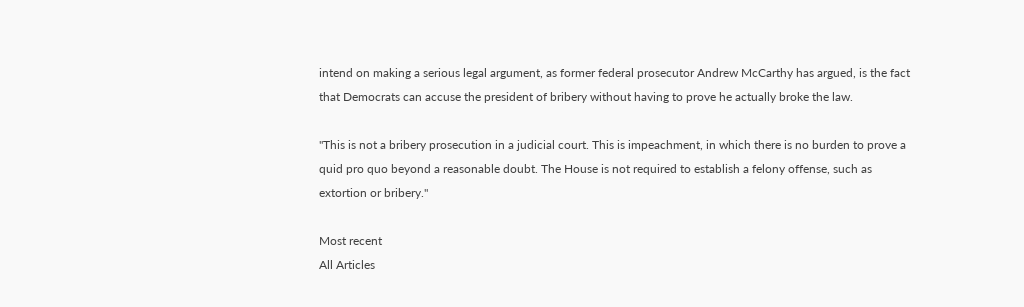intend on making a serious legal argument, as former federal prosecutor Andrew McCarthy has argued, is the fact that Democrats can accuse the president of bribery without having to prove he actually broke the law.

"This is not a bribery prosecution in a judicial court. This is impeachment, in which there is no burden to prove a quid pro quo beyond a reasonable doubt. The House is not required to establish a felony offense, such as extortion or bribery."

Most recent
All Articles